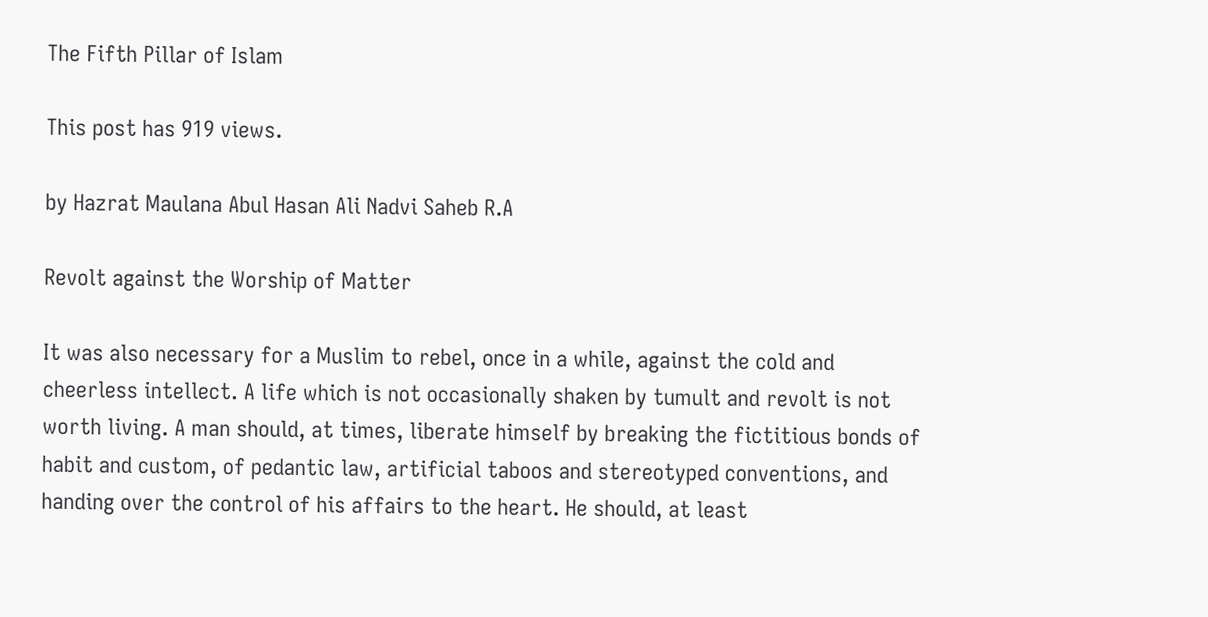The Fifth Pillar of Islam

This post has 919 views.

by Hazrat Maulana Abul Hasan Ali Nadvi Saheb R.A

Revolt against the Worship of Matter

It was also necessary for a Muslim to rebel, once in a while, against the cold and cheerless intellect. A life which is not occasionally shaken by tumult and revolt is not worth living. A man should, at times, liberate himself by breaking the fictitious bonds of habit and custom, of pedantic law, artificial taboos and stereotyped conventions, and handing over the control of his affairs to the heart. He should, at least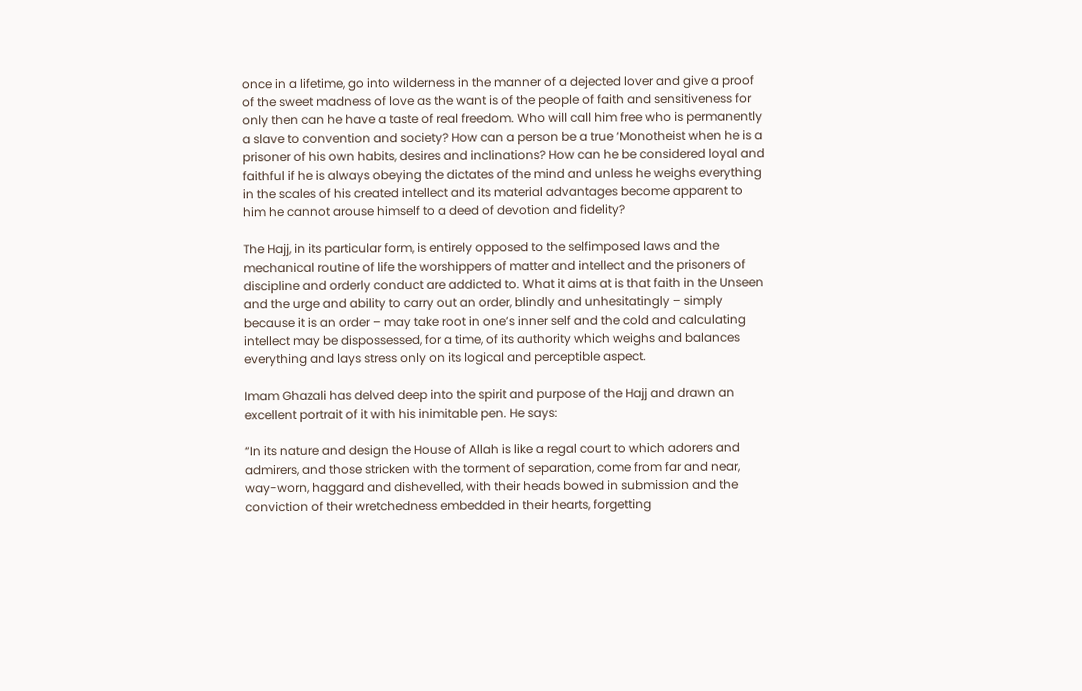once in a lifetime, go into wilderness in the manner of a dejected lover and give a proof of the sweet madness of love as the want is of the people of faith and sensitiveness for only then can he have a taste of real freedom. Who will call him free who is permanently a slave to convention and society? How can a person be a true ‘Monotheist when he is a prisoner of his own habits, desires and inclinations? How can he be considered loyal and faithful if he is always obeying the dictates of the mind and unless he weighs everything in the scales of his created intellect and its material advantages become apparent to him he cannot arouse himself to a deed of devotion and fidelity?

The Hajj, in its particular form, is entirely opposed to the selfimposed laws and the mechanical routine of life the worshippers of matter and intellect and the prisoners of discipline and orderly conduct are addicted to. What it aims at is that faith in the Unseen and the urge and ability to carry out an order, blindly and unhesitatingly – simply because it is an order – may take root in one’s inner self and the cold and calculating intellect may be dispossessed, for a time, of its authority which weighs and balances everything and lays stress only on its logical and perceptible aspect.

Imam Ghazali has delved deep into the spirit and purpose of the Hajj and drawn an excellent portrait of it with his inimitable pen. He says:

“In its nature and design the House of Allah is like a regal court to which adorers and admirers, and those stricken with the torment of separation, come from far and near, way-worn, haggard and dishevelled, with their heads bowed in submission and the conviction of their wretchedness embedded in their hearts, forgetting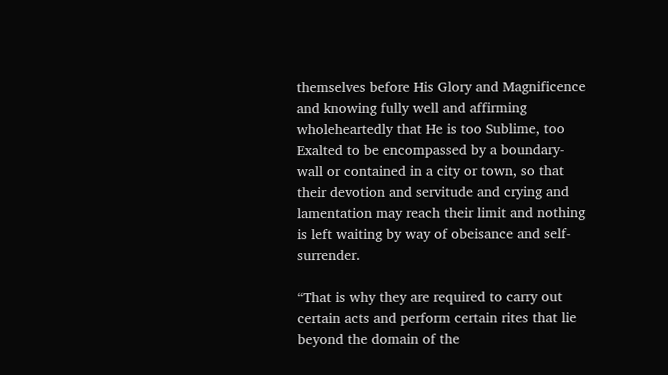themselves before His Glory and Magnificence and knowing fully well and affirming wholeheartedly that He is too Sublime, too Exalted to be encompassed by a boundary-wall or contained in a city or town, so that their devotion and servitude and crying and lamentation may reach their limit and nothing is left waiting by way of obeisance and self-surrender.

“That is why they are required to carry out certain acts and perform certain rites that lie beyond the domain of the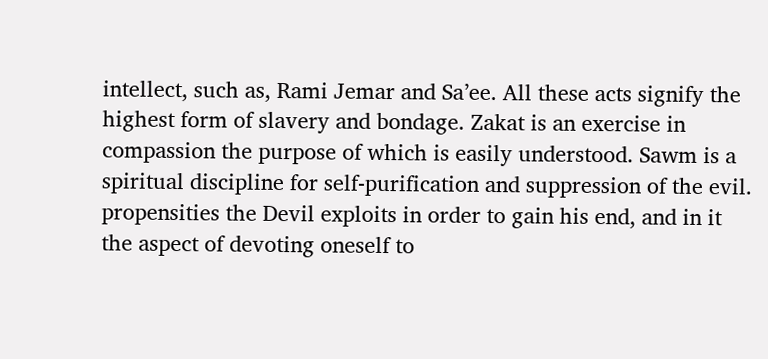intellect, such as, Rami Jemar and Sa’ee. All these acts signify the highest form of slavery and bondage. Zakat is an exercise in compassion the purpose of which is easily understood. Sawm is a spiritual discipline for self-purification and suppression of the evil. propensities the Devil exploits in order to gain his end, and in it the aspect of devoting oneself to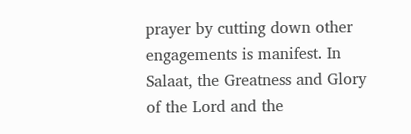prayer by cutting down other engagements is manifest. In Salaat, the Greatness and Glory of the Lord and the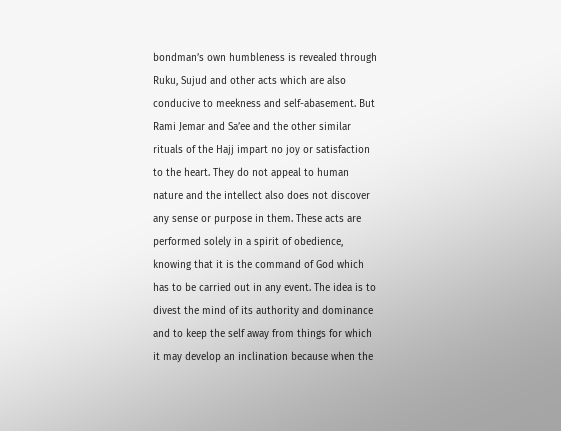bondman’s own humbleness is revealed through Ruku, Sujud and other acts which are also conducive to meekness and self-abasement. But Rami Jemar and Sa’ee and the other similar rituals of the Hajj impart no joy or satisfaction to the heart. They do not appeal to human nature and the intellect also does not discover any sense or purpose in them. These acts are performed solely in a spirit of obedience, knowing that it is the command of God which has to be carried out in any event. The idea is to divest the mind of its authority and dominance and to keep the self away from things for which it may develop an inclination because when the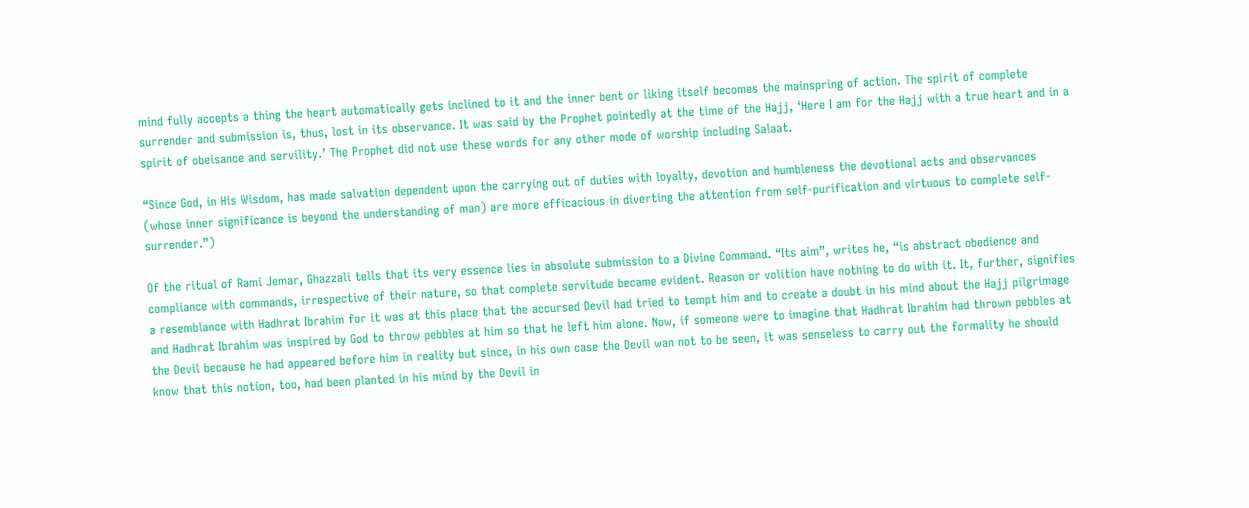mind fully accepts a thing the heart automatically gets inclined to it and the inner bent or liking itself becomes the mainspring of action. The spirit of complete surrender and submission is, thus, lost in its observance. It was said by the Prophet pointedly at the time of the Hajj, ‘Here I am for the Hajj with a true heart and in a spirit of obeisance and servility.’ The Prophet did not use these words for any other mode of worship including Salaat.

“Since God, in His Wisdom, has made salvation dependent upon the carrying out of duties with loyalty, devotion and humbleness the devotional acts and observances (whose inner significance is beyond the understanding of man) are more efficacious in diverting the attention from self-purification and virtuous to complete self-surrender.”)

Of the ritual of Rami Jemar, Ghazzali tells that its very essence lies in absolute submission to a Divine Command. “Its aim”, writes he, “is abstract obedience and compliance with commands, irrespective of their nature, so that complete servitude became evident. Reason or volition have nothing to do with it. It, further, signifies a resemblance with Hadhrat Ibrahim for it was at this place that the accursed Devil had tried to tempt him and to create a doubt in his mind about the Hajj pilgrimage and Hadhrat Ibrahim was inspired by God to throw pebbles at him so that he left him alone. Now, if someone were to imagine that Hadhrat Ibrahim had thrown pebbles at the Devil because he had appeared before him in reality but since, in his own case the Devil wan not to be seen, it was senseless to carry out the formality he should know that this notion, too, had been planted in his mind by the Devil in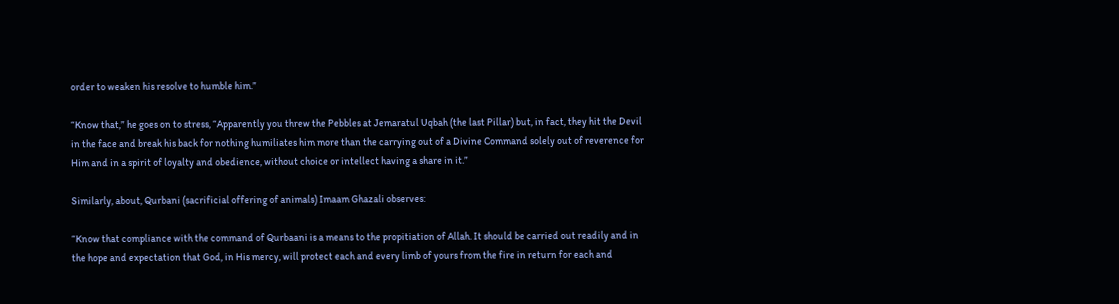order to weaken his resolve to humble him.”

“Know that,” he goes on to stress, “Apparently you threw the Pebbles at Jemaratul Uqbah (the last Pillar) but, in fact, they hit the Devil in the face and break his back for nothing humiliates him more than the carrying out of a Divine Command solely out of reverence for Him and in a spirit of loyalty and obedience, without choice or intellect having a share in it.”

Similarly, about, Qurbani (sacrificial offering of animals) Imaam Ghazali observes:

“Know that compliance with the command of Qurbaani is a means to the propitiation of Allah. It should be carried out readily and in the hope and expectation that God, in His mercy, will protect each and every limb of yours from the fire in return for each and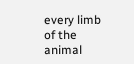every limb of the animal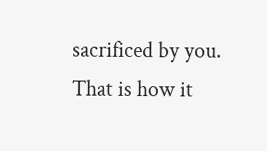sacrificed by you. That is how it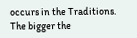occurs in the Traditions. The bigger the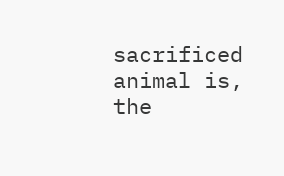sacrificed animal is, the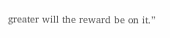greater will the reward be on it.”